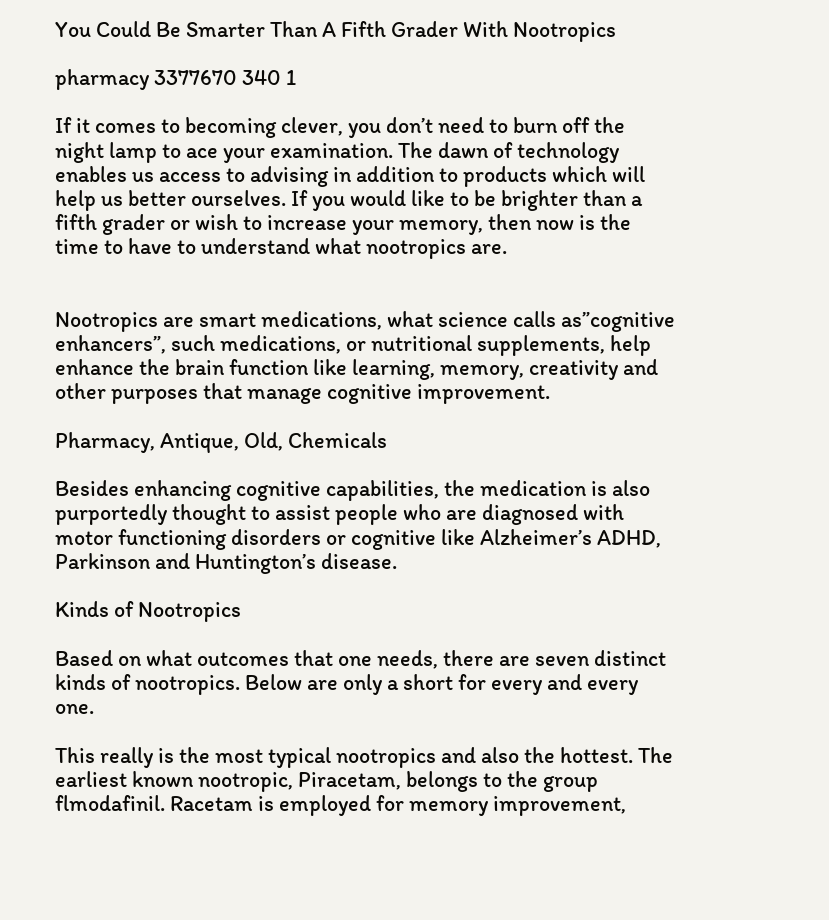You Could Be Smarter Than A Fifth Grader With Nootropics

pharmacy 3377670 340 1

If it comes to becoming clever, you don’t need to burn off the night lamp to ace your examination. The dawn of technology enables us access to advising in addition to products which will help us better ourselves. If you would like to be brighter than a fifth grader or wish to increase your memory, then now is the time to have to understand what nootropics are.


Nootropics are smart medications, what science calls as”cognitive enhancers”, such medications, or nutritional supplements, help enhance the brain function like learning, memory, creativity and other purposes that manage cognitive improvement.

Pharmacy, Antique, Old, Chemicals

Besides enhancing cognitive capabilities, the medication is also purportedly thought to assist people who are diagnosed with motor functioning disorders or cognitive like Alzheimer’s ADHD, Parkinson and Huntington’s disease.

Kinds of Nootropics

Based on what outcomes that one needs, there are seven distinct kinds of nootropics. Below are only a short for every and every one.

This really is the most typical nootropics and also the hottest. The earliest known nootropic, Piracetam, belongs to the group flmodafinil. Racetam is employed for memory improvement,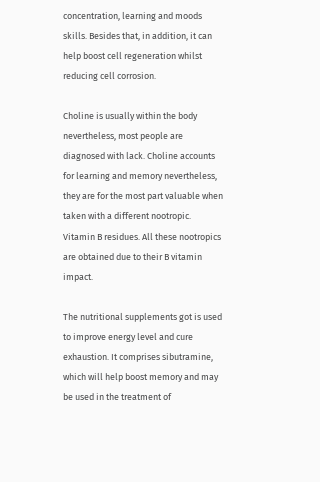concentration, learning and moods skills. Besides that, in addition, it can help boost cell regeneration whilst reducing cell corrosion.

Choline is usually within the body nevertheless, most people are diagnosed with lack. Choline accounts for learning and memory nevertheless, they are for the most part valuable when taken with a different nootropic.
Vitamin B residues. All these nootropics are obtained due to their B vitamin impact.

The nutritional supplements got is used to improve energy level and cure exhaustion. It comprises sibutramine, which will help boost memory and may be used in the treatment of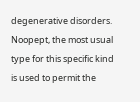degenerative disorders. Noopept, the most usual type for this specific kind is used to permit the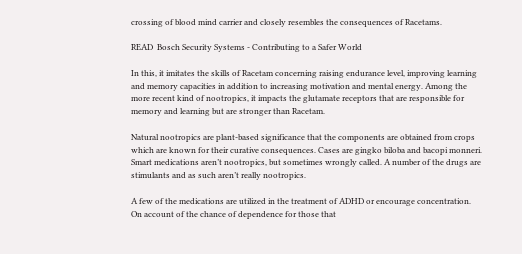crossing of blood mind carrier and closely resembles the consequences of Racetams.

READ  Bosch Security Systems - Contributing to a Safer World

In this, it imitates the skills of Racetam concerning raising endurance level, improving learning and memory capacities in addition to increasing motivation and mental energy. Among the more recent kind of nootropics, it impacts the glutamate receptors that are responsible for memory and learning but are stronger than Racetam.

Natural nootropics are plant-based significance that the components are obtained from crops which are known for their curative consequences. Cases are gingko biloba and bacopi monneri. Smart medications aren’t nootropics, but sometimes wrongly called. A number of the drugs are stimulants and as such aren’t really nootropics.

A few of the medications are utilized in the treatment of ADHD or encourage concentration. On account of the chance of dependence for those that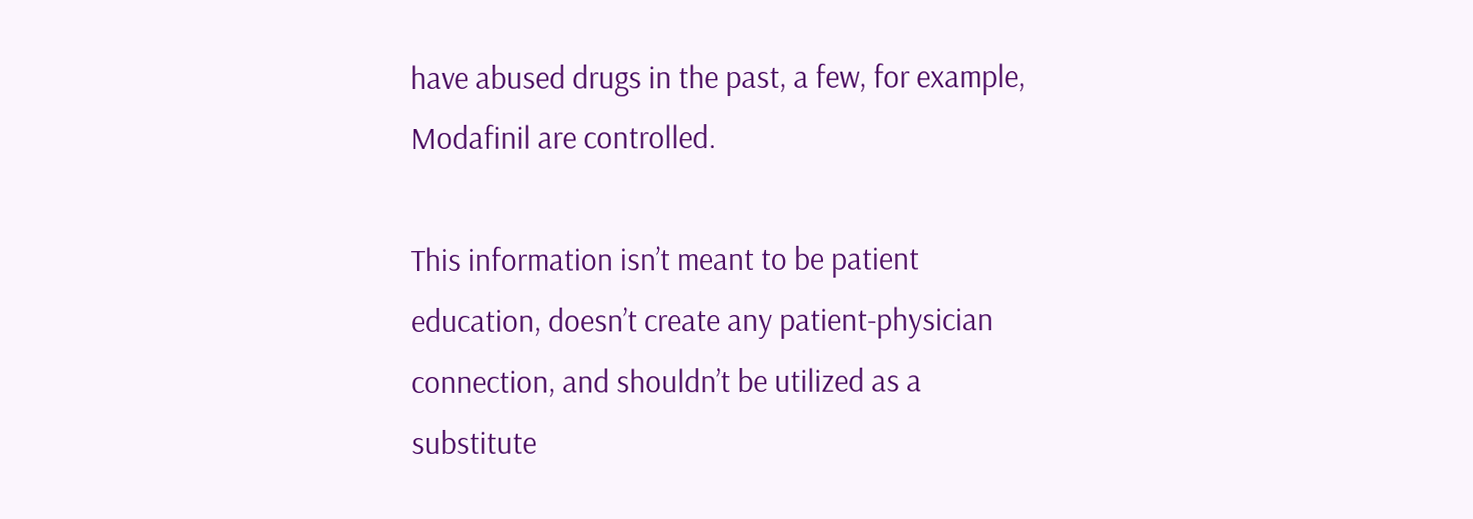have abused drugs in the past, a few, for example, Modafinil are controlled.

This information isn’t meant to be patient education, doesn’t create any patient-physician connection, and shouldn’t be utilized as a substitute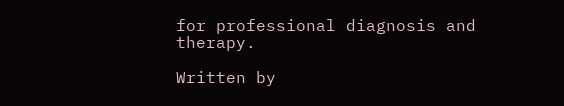for professional diagnosis and therapy.

Written by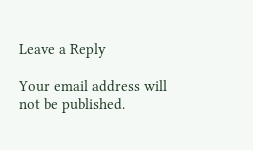Leave a Reply

Your email address will not be published.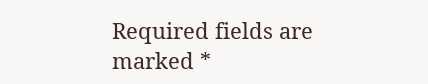Required fields are marked *